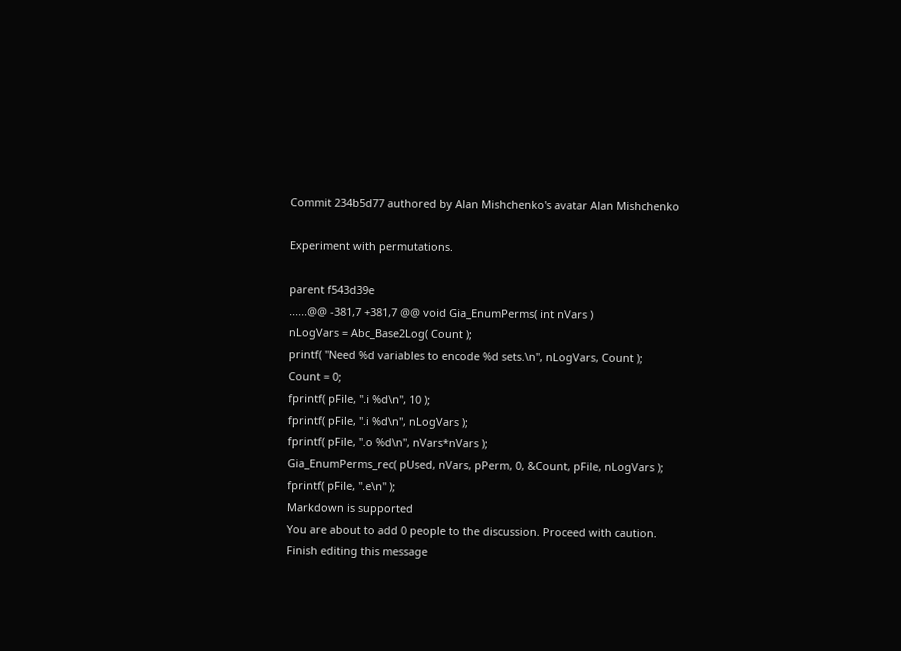Commit 234b5d77 authored by Alan Mishchenko's avatar Alan Mishchenko

Experiment with permutations.

parent f543d39e
......@@ -381,7 +381,7 @@ void Gia_EnumPerms( int nVars )
nLogVars = Abc_Base2Log( Count );
printf( "Need %d variables to encode %d sets.\n", nLogVars, Count );
Count = 0;
fprintf( pFile, ".i %d\n", 10 );
fprintf( pFile, ".i %d\n", nLogVars );
fprintf( pFile, ".o %d\n", nVars*nVars );
Gia_EnumPerms_rec( pUsed, nVars, pPerm, 0, &Count, pFile, nLogVars );
fprintf( pFile, ".e\n" );
Markdown is supported
You are about to add 0 people to the discussion. Proceed with caution.
Finish editing this message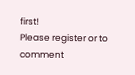first!
Please register or to comment